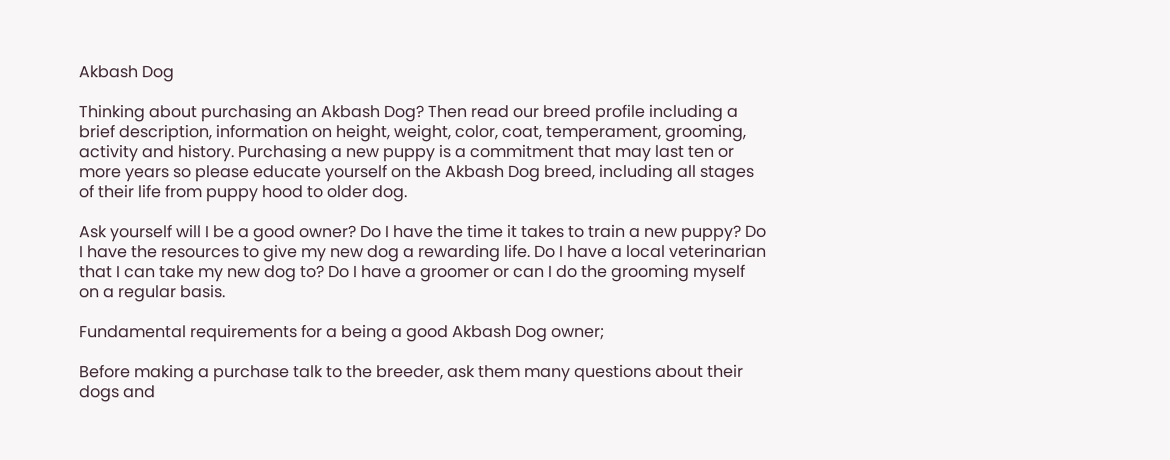Akbash Dog

Thinking about purchasing an Akbash Dog? Then read our breed profile including a brief description, information on height, weight, color, coat, temperament, grooming, activity and history. Purchasing a new puppy is a commitment that may last ten or more years so please educate yourself on the Akbash Dog breed, including all stages of their life from puppy hood to older dog.

Ask yourself will I be a good owner? Do I have the time it takes to train a new puppy? Do I have the resources to give my new dog a rewarding life. Do I have a local veterinarian that I can take my new dog to? Do I have a groomer or can I do the grooming myself on a regular basis.

Fundamental requirements for a being a good Akbash Dog owner;

Before making a purchase talk to the breeder, ask them many questions about their dogs and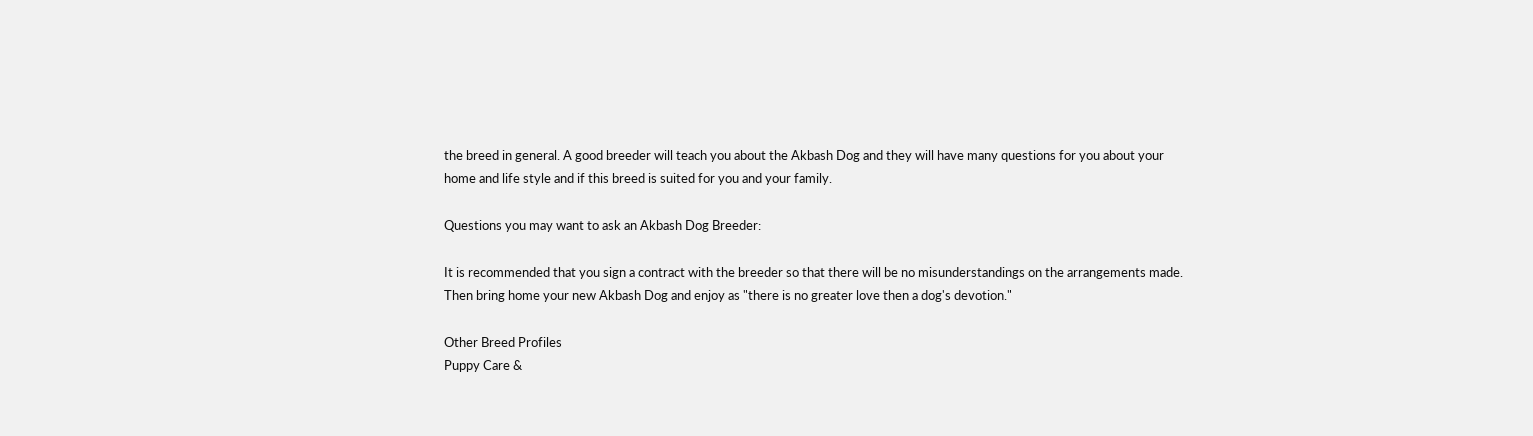the breed in general. A good breeder will teach you about the Akbash Dog and they will have many questions for you about your home and life style and if this breed is suited for you and your family.

Questions you may want to ask an Akbash Dog Breeder:

It is recommended that you sign a contract with the breeder so that there will be no misunderstandings on the arrangements made. Then bring home your new Akbash Dog and enjoy as "there is no greater love then a dog's devotion."

Other Breed Profiles
Puppy Care &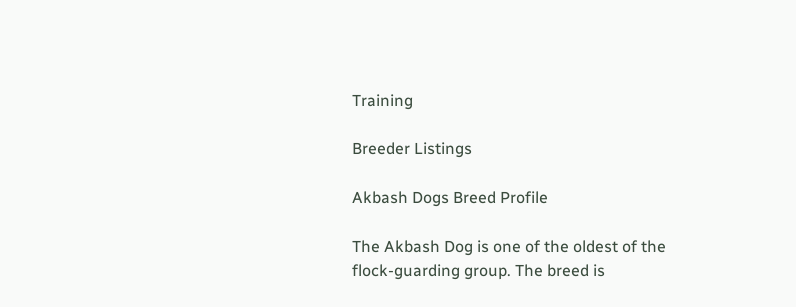Training

Breeder Listings

Akbash Dogs Breed Profile

The Akbash Dog is one of the oldest of the flock-guarding group. The breed is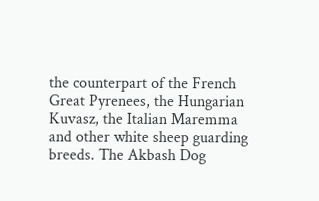the counterpart of the French Great Pyrenees, the Hungarian Kuvasz, the Italian Maremma and other white sheep guarding breeds. The Akbash Dog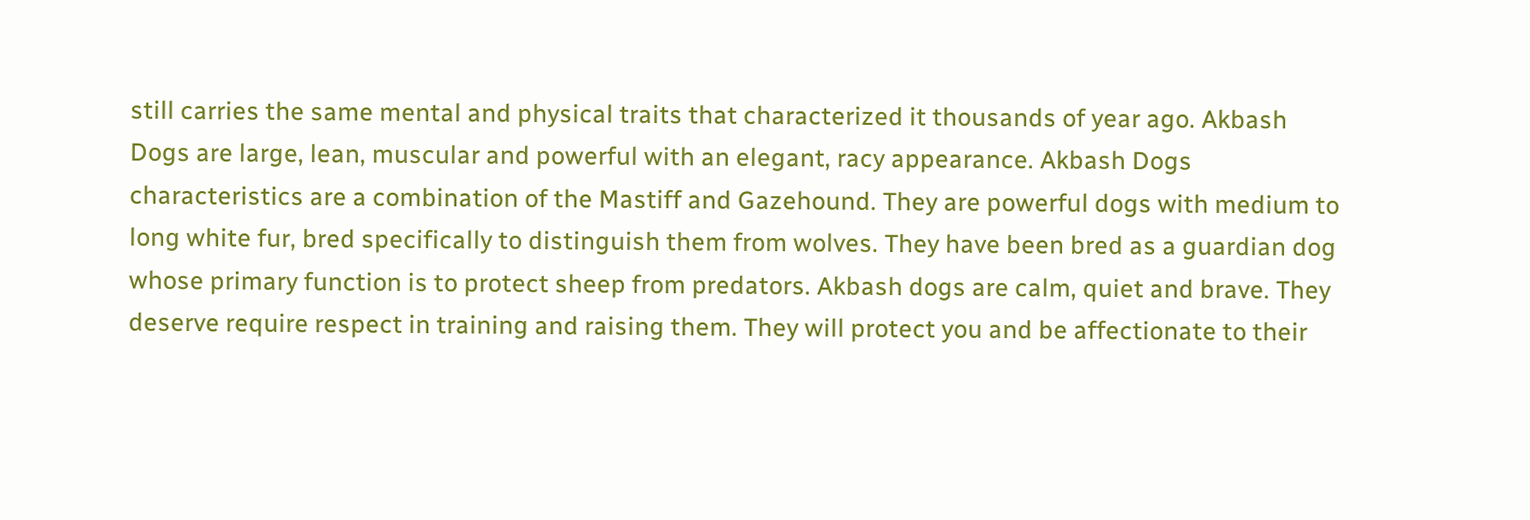still carries the same mental and physical traits that characterized it thousands of year ago. Akbash Dogs are large, lean, muscular and powerful with an elegant, racy appearance. Akbash Dogs characteristics are a combination of the Mastiff and Gazehound. They are powerful dogs with medium to long white fur, bred specifically to distinguish them from wolves. They have been bred as a guardian dog whose primary function is to protect sheep from predators. Akbash dogs are calm, quiet and brave. They deserve require respect in training and raising them. They will protect you and be affectionate to their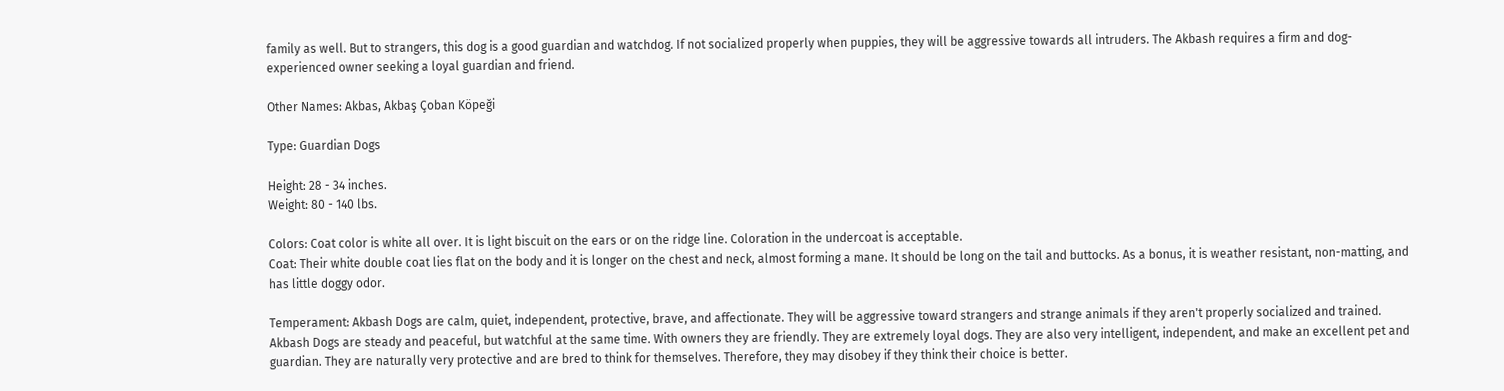family as well. But to strangers, this dog is a good guardian and watchdog. If not socialized properly when puppies, they will be aggressive towards all intruders. The Akbash requires a firm and dog-experienced owner seeking a loyal guardian and friend.

Other Names: Akbas, Akbaş Çoban Köpeği

Type: Guardian Dogs

Height: 28 - 34 inches.
Weight: 80 - 140 lbs.

Colors: Coat color is white all over. It is light biscuit on the ears or on the ridge line. Coloration in the undercoat is acceptable.
Coat: Their white double coat lies flat on the body and it is longer on the chest and neck, almost forming a mane. It should be long on the tail and buttocks. As a bonus, it is weather resistant, non-matting, and has little doggy odor.

Temperament: Akbash Dogs are calm, quiet, independent, protective, brave, and affectionate. They will be aggressive toward strangers and strange animals if they aren't properly socialized and trained. Akbash Dogs are steady and peaceful, but watchful at the same time. With owners they are friendly. They are extremely loyal dogs. They are also very intelligent, independent, and make an excellent pet and guardian. They are naturally very protective and are bred to think for themselves. Therefore, they may disobey if they think their choice is better.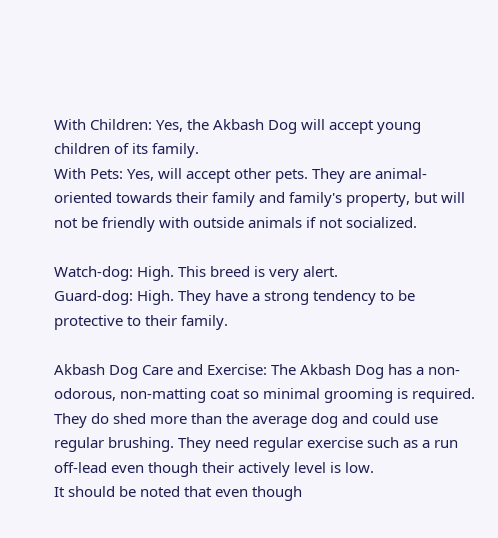With Children: Yes, the Akbash Dog will accept young children of its family.
With Pets: Yes, will accept other pets. They are animal-oriented towards their family and family's property, but will not be friendly with outside animals if not socialized.

Watch-dog: High. This breed is very alert.
Guard-dog: High. They have a strong tendency to be protective to their family.

Akbash Dog Care and Exercise: The Akbash Dog has a non-odorous, non-matting coat so minimal grooming is required. They do shed more than the average dog and could use regular brushing. They need regular exercise such as a run off-lead even though their actively level is low.
It should be noted that even though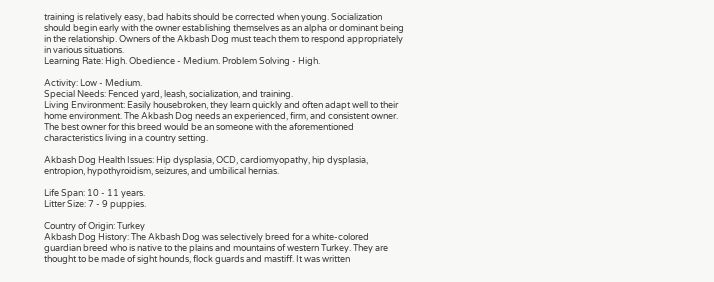training is relatively easy, bad habits should be corrected when young. Socialization should begin early with the owner establishing themselves as an alpha or dominant being in the relationship. Owners of the Akbash Dog must teach them to respond appropriately in various situations.
Learning Rate: High. Obedience - Medium. Problem Solving - High.

Activity: Low - Medium.
Special Needs: Fenced yard, leash, socialization, and training.
Living Environment: Easily housebroken, they learn quickly and often adapt well to their home environment. The Akbash Dog needs an experienced, firm, and consistent owner. The best owner for this breed would be an someone with the aforementioned characteristics living in a country setting.

Akbash Dog Health Issues: Hip dysplasia, OCD, cardiomyopathy, hip dysplasia, entropion, hypothyroidism, seizures, and umbilical hernias.

Life Span: 10 - 11 years.
Litter Size: 7 - 9 puppies.

Country of Origin: Turkey
Akbash Dog History: The Akbash Dog was selectively breed for a white-colored guardian breed who is native to the plains and mountains of western Turkey. They are thought to be made of sight hounds, flock guards and mastiff. It was written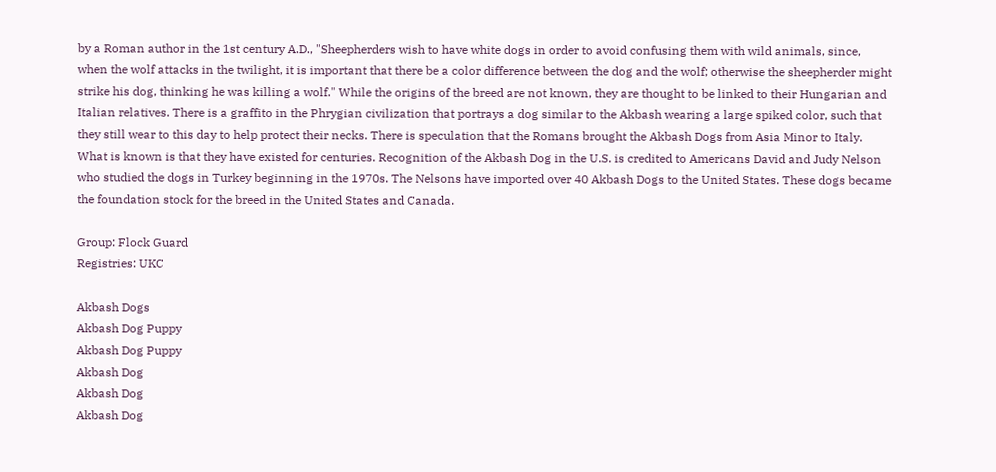by a Roman author in the 1st century A.D., "Sheepherders wish to have white dogs in order to avoid confusing them with wild animals, since, when the wolf attacks in the twilight, it is important that there be a color difference between the dog and the wolf; otherwise the sheepherder might strike his dog, thinking he was killing a wolf." While the origins of the breed are not known, they are thought to be linked to their Hungarian and Italian relatives. There is a graffito in the Phrygian civilization that portrays a dog similar to the Akbash wearing a large spiked color, such that they still wear to this day to help protect their necks. There is speculation that the Romans brought the Akbash Dogs from Asia Minor to Italy. What is known is that they have existed for centuries. Recognition of the Akbash Dog in the U.S. is credited to Americans David and Judy Nelson who studied the dogs in Turkey beginning in the 1970s. The Nelsons have imported over 40 Akbash Dogs to the United States. These dogs became the foundation stock for the breed in the United States and Canada.

Group: Flock Guard
Registries: UKC

Akbash Dogs
Akbash Dog Puppy
Akbash Dog Puppy
Akbash Dog
Akbash Dog
Akbash Dog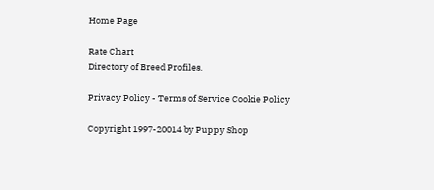Home Page

Rate Chart
Directory of Breed Profiles.

Privacy Policy - Terms of Service Cookie Policy

Copyright 1997-20014 by Puppy Shop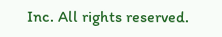Inc. All rights reserved.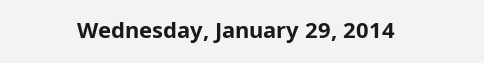Wednesday, January 29, 2014